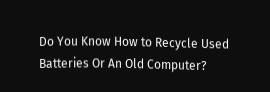Do You Know How to Recycle Used Batteries Or An Old Computer?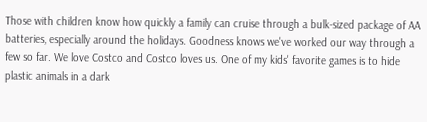Those with children know how quickly a family can cruise through a bulk-sized package of AA batteries, especially around the holidays. Goodness knows we've worked our way through a few so far. We love Costco and Costco loves us. One of my kids' favorite games is to hide plastic animals in a dark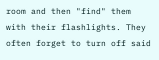room and then "find" them with their flashlights. They often forget to turn off said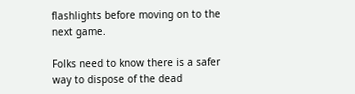flashlights before moving on to the next game.

Folks need to know there is a safer way to dispose of the dead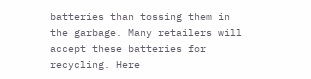batteries than tossing them in the garbage. Many retailers will accept these batteries for recycling. Here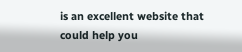is an excellent website that could help you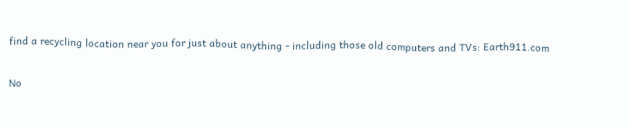find a recycling location near you for just about anything - including those old computers and TVs: Earth911.com

No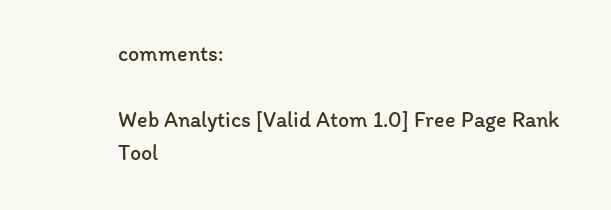comments:

Web Analytics [Valid Atom 1.0] Free Page Rank Tool